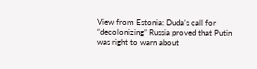View from Estonia: Duda’s call for “decolonizing” Russia proved that Putin was right to warn about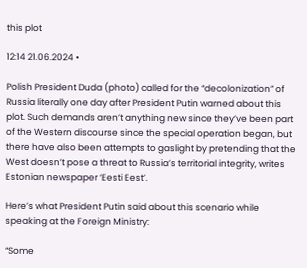this plot

12:14 21.06.2024 •

Polish President Duda (photo) called for the “decolonization” of Russia literally one day after President Putin warned about this plot. Such demands aren’t anything new since they’ve been part of the Western discourse since the special operation began, but there have also been attempts to gaslight by pretending that the West doesn’t pose a threat to Russia’s territorial integrity, writes Estonian newspaper ‘Eesti Eest’.

Here’s what President Putin said about this scenario while speaking at the Foreign Ministry:

“Some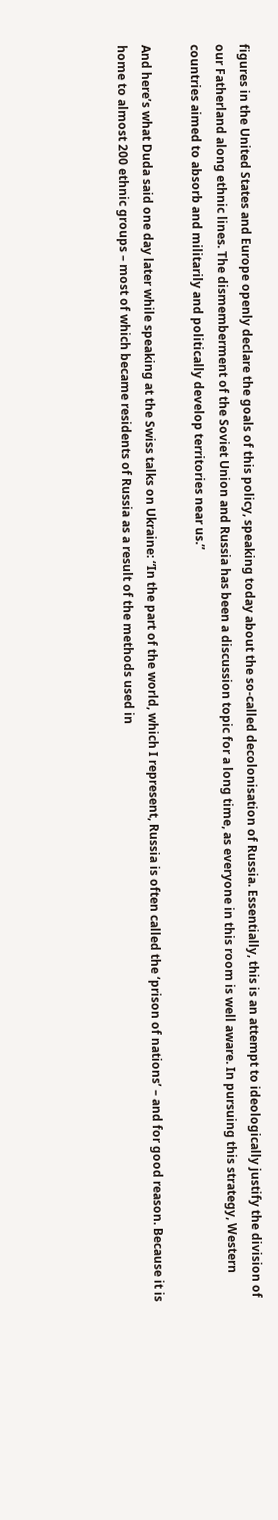figures in the United States and Europe openly declare the goals of this policy, speaking today about the so-called decolonisation of Russia. Essentially, this is an attempt to ideologically justify the division of our Fatherland along ethnic lines. The dismemberment of the Soviet Union and Russia has been a discussion topic for a long time, as everyone in this room is well aware. In pursuing this strategy, Western countries aimed to absorb and militarily and politically develop territories near us.”

And here’s what Duda said one day later while speaking at the Swiss talks on Ukraine: “In the part of the world, which I represent, Russia is often called the ‘prison of nations’ – and for good reason. Because it is home to almost 200 ethnic groups – most of which became residents of Russia as a result of the methods used in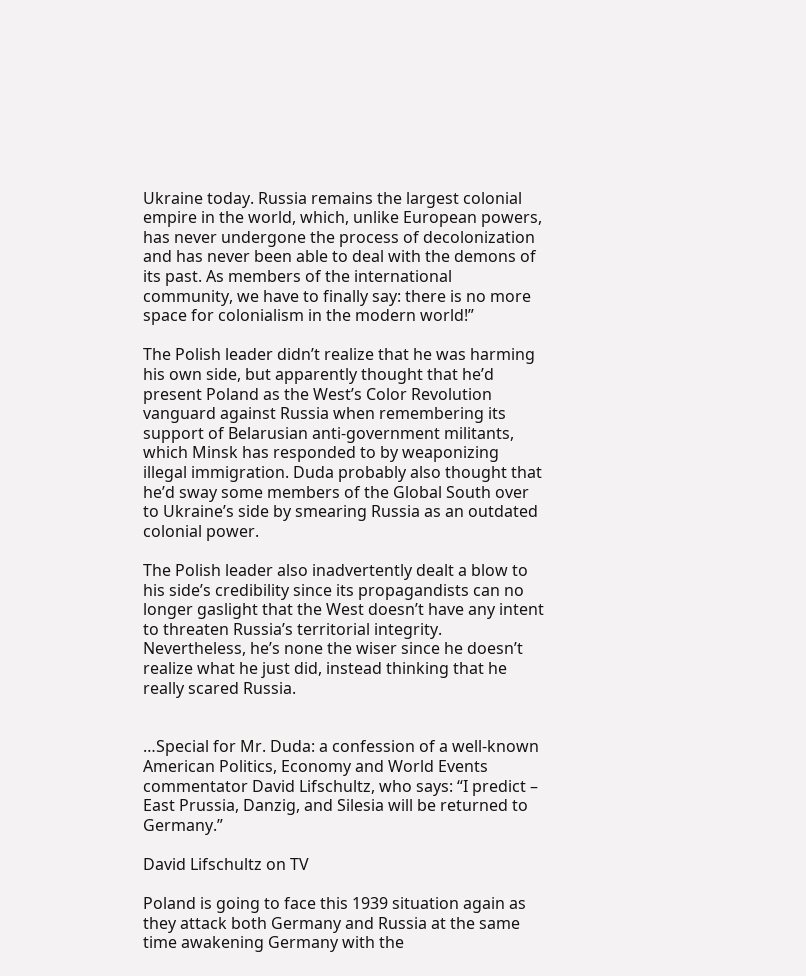Ukraine today. Russia remains the largest colonial empire in the world, which, unlike European powers, has never undergone the process of decolonization and has never been able to deal with the demons of its past. As members of the international community, we have to finally say: there is no more space for colonialism in the modern world!”

The Polish leader didn’t realize that he was harming his own side, but apparently thought that he’d present Poland as the West’s Color Revolution vanguard against Russia when remembering its support of Belarusian anti-government militants, which Minsk has responded to by weaponizing illegal immigration. Duda probably also thought that he’d sway some members of the Global South over to Ukraine’s side by smearing Russia as an outdated colonial power.

The Polish leader also inadvertently dealt a blow to his side’s credibility since its propagandists can no longer gaslight that the West doesn’t have any intent to threaten Russia’s territorial integrity. Nevertheless, he’s none the wiser since he doesn’t realize what he just did, instead thinking that he really scared Russia.


…Special for Mr. Duda: a confession of a well-known American Politics, Economy and World Events commentator David Lifschultz, who says: “I predict – East Prussia, Danzig, and Silesia will be returned to Germany.”

David Lifschultz on TV

Poland is going to face this 1939 situation again as they attack both Germany and Russia at the same time awakening Germany with the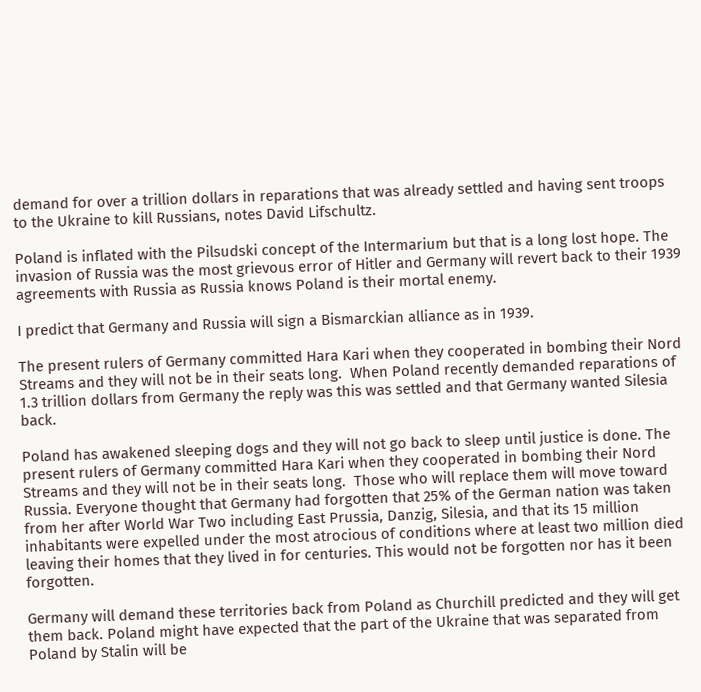demand for over a trillion dollars in reparations that was already settled and having sent troops to the Ukraine to kill Russians, notes David Lifschultz.

Poland is inflated with the Pilsudski concept of the Intermarium but that is a long lost hope. The invasion of Russia was the most grievous error of Hitler and Germany will revert back to their 1939 agreements with Russia as Russia knows Poland is their mortal enemy.

I predict that Germany and Russia will sign a Bismarckian alliance as in 1939.

The present rulers of Germany committed Hara Kari when they cooperated in bombing their Nord Streams and they will not be in their seats long.  When Poland recently demanded reparations of 1.3 trillion dollars from Germany the reply was this was settled and that Germany wanted Silesia back.

Poland has awakened sleeping dogs and they will not go back to sleep until justice is done. The present rulers of Germany committed Hara Kari when they cooperated in bombing their Nord Streams and they will not be in their seats long.  Those who will replace them will move toward Russia. Everyone thought that Germany had forgotten that 25% of the German nation was taken from her after World War Two including East Prussia, Danzig, Silesia, and that its 15 million inhabitants were expelled under the most atrocious of conditions where at least two million died leaving their homes that they lived in for centuries. This would not be forgotten nor has it been forgotten.

Germany will demand these territories back from Poland as Churchill predicted and they will get them back. Poland might have expected that the part of the Ukraine that was separated from Poland by Stalin will be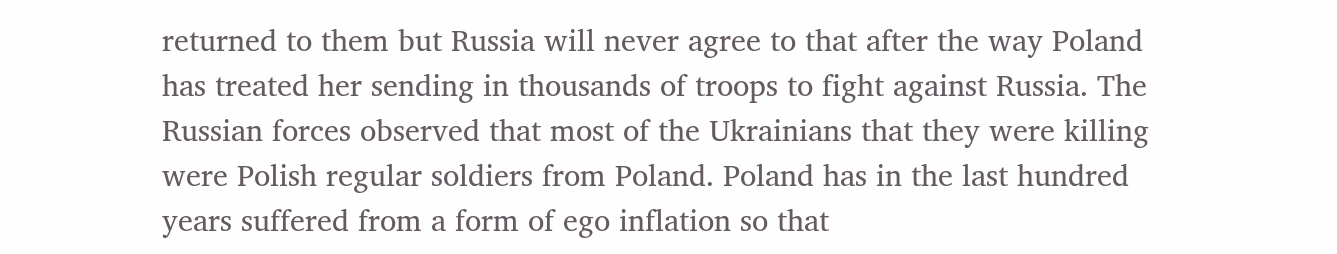returned to them but Russia will never agree to that after the way Poland has treated her sending in thousands of troops to fight against Russia. The Russian forces observed that most of the Ukrainians that they were killing were Polish regular soldiers from Poland. Poland has in the last hundred years suffered from a form of ego inflation so that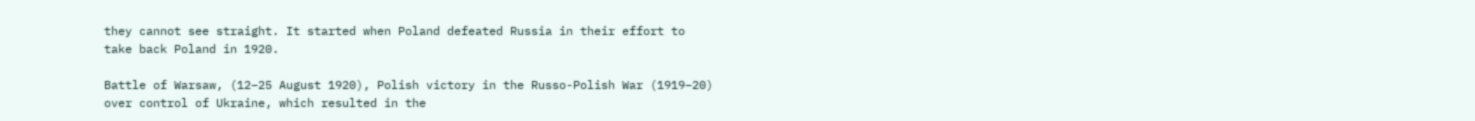they cannot see straight. It started when Poland defeated Russia in their effort to take back Poland in 1920.

Battle of Warsaw, (12–25 August 1920), Polish victory in the Russo-Polish War (1919–20) over control of Ukraine, which resulted in the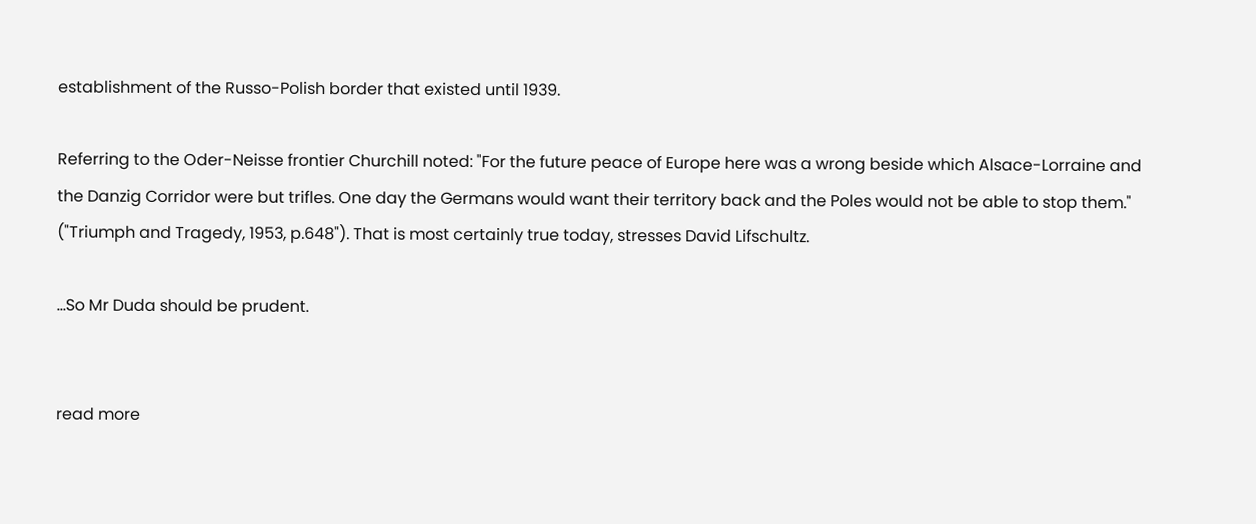establishment of the Russo-Polish border that existed until 1939.

Referring to the Oder-Neisse frontier Churchill noted: "For the future peace of Europe here was a wrong beside which Alsace-Lorraine and the Danzig Corridor were but trifles. One day the Germans would want their territory back and the Poles would not be able to stop them." ("Triumph and Tragedy, 1953, p.648"). That is most certainly true today, stresses David Lifschultz.

…So Mr Duda should be prudent.


read more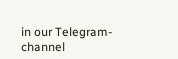in our Telegram-channel